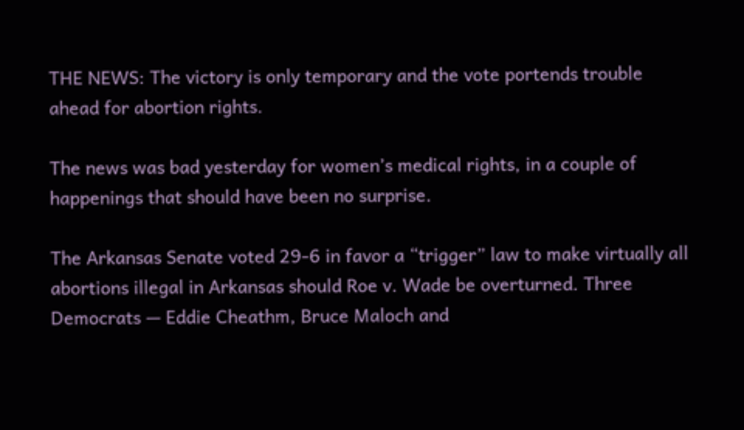THE NEWS: The victory is only temporary and the vote portends trouble ahead for abortion rights.

The news was bad yesterday for women’s medical rights, in a couple of happenings that should have been no surprise.

The Arkansas Senate voted 29-6 in favor a “trigger” law to make virtually all abortions illegal in Arkansas should Roe v. Wade be overturned. Three Democrats — Eddie Cheathm, Bruce Maloch and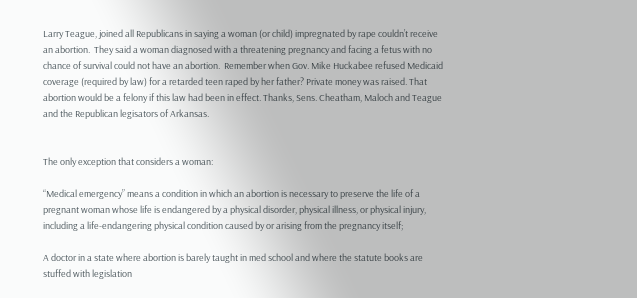Larry Teague, joined all Republicans in saying a woman (or child) impregnated by rape couldn’t receive an abortion.  They said a woman diagnosed with a threatening pregnancy and facing a fetus with no chance of survival could not have an abortion.  Remember when Gov. Mike Huckabee refused Medicaid coverage (required by law) for a retarded teen raped by her father? Private money was raised. That abortion would be a felony if this law had been in effect. Thanks, Sens. Cheatham, Maloch and Teague and the Republican legisators of Arkansas.


The only exception that considers a woman:

“Medical emergency” means a condition in which an abortion is necessary to preserve the life of a pregnant woman whose life is endangered by a physical disorder, physical illness, or physical injury, including a life-endangering physical condition caused by or arising from the pregnancy itself;

A doctor in a state where abortion is barely taught in med school and where the statute books are stuffed with legislation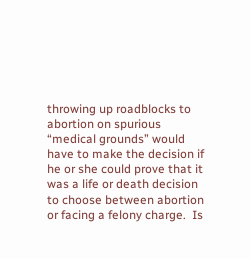throwing up roadblocks to abortion on spurious “medical grounds” would have to make the decision if he or she could prove that it was a life or death decision to choose between abortion or facing a felony charge.  Is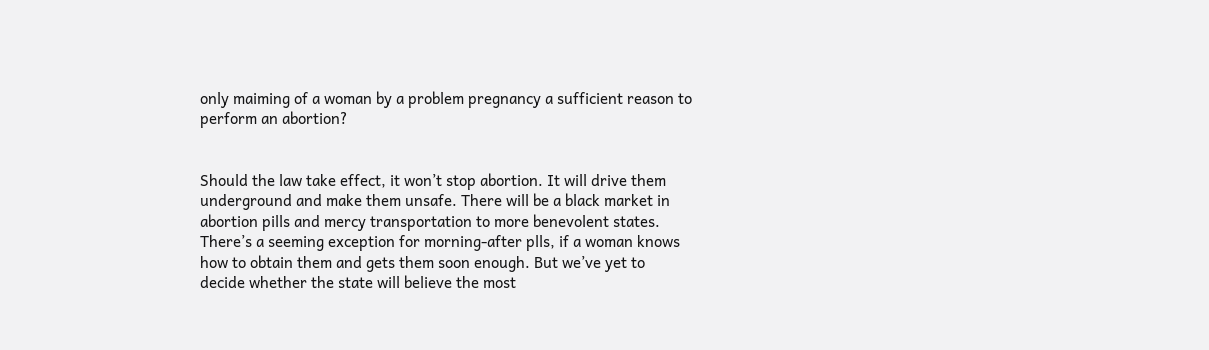only maiming of a woman by a problem pregnancy a sufficient reason to perform an abortion?


Should the law take effect, it won’t stop abortion. It will drive them underground and make them unsafe. There will be a black market in abortion pills and mercy transportation to more benevolent states.  There’s a seeming exception for morning-after plls, if a woman knows how to obtain them and gets them soon enough. But we’ve yet to decide whether the state will believe the most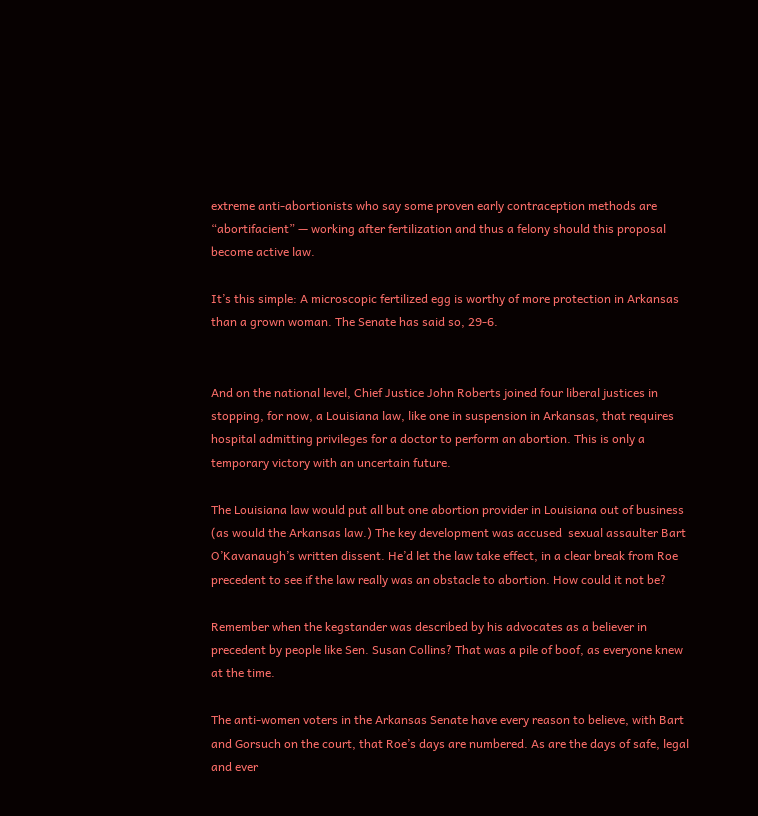extreme anti-abortionists who say some proven early contraception methods are “abortifacient” — working after fertilization and thus a felony should this proposal become active law.

It’s this simple: A microscopic fertilized egg is worthy of more protection in Arkansas than a grown woman. The Senate has said so, 29-6.


And on the national level, Chief Justice John Roberts joined four liberal justices in stopping, for now, a Louisiana law, like one in suspension in Arkansas, that requires hospital admitting privileges for a doctor to perform an abortion. This is only a temporary victory with an uncertain future.

The Louisiana law would put all but one abortion provider in Louisiana out of business (as would the Arkansas law.) The key development was accused  sexual assaulter Bart O’Kavanaugh’s written dissent. He’d let the law take effect, in a clear break from Roe precedent to see if the law really was an obstacle to abortion. How could it not be?

Remember when the kegstander was described by his advocates as a believer in precedent by people like Sen. Susan Collins? That was a pile of boof, as everyone knew at the time.

The anti-women voters in the Arkansas Senate have every reason to believe, with Bart and Gorsuch on the court, that Roe’s days are numbered. As are the days of safe, legal and ever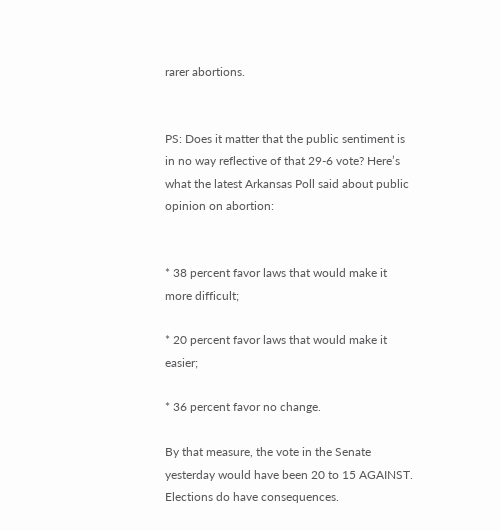rarer abortions.


PS: Does it matter that the public sentiment is in no way reflective of that 29-6 vote? Here’s what the latest Arkansas Poll said about public opinion on abortion:


* 38 percent favor laws that would make it more difficult;

* 20 percent favor laws that would make it easier;

* 36 percent favor no change.

By that measure, the vote in the Senate yesterday would have been 20 to 15 AGAINST. Elections do have consequences.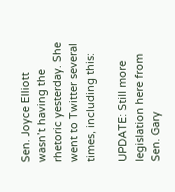Sen. Joyce Elliott wasn’t having the rhetoric yesterday. She went to Twitter several times, including this:

UPDATE: Still more legislation here from Sen. Gary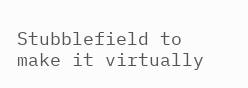Stubblefield to make it virtually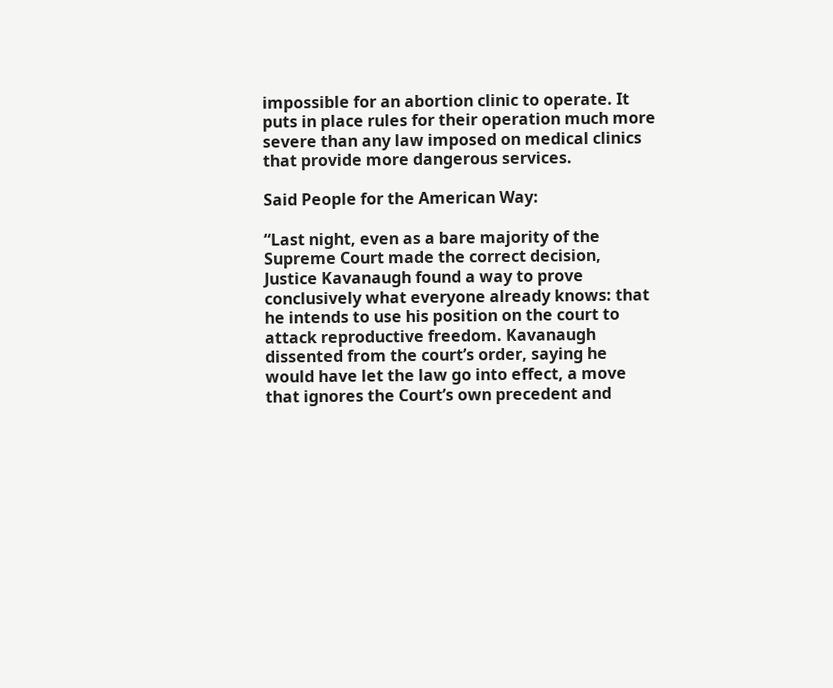impossible for an abortion clinic to operate. It puts in place rules for their operation much more severe than any law imposed on medical clinics that provide more dangerous services.

Said People for the American Way:

“Last night, even as a bare majority of the Supreme Court made the correct decision, Justice Kavanaugh found a way to prove conclusively what everyone already knows: that he intends to use his position on the court to attack reproductive freedom. Kavanaugh dissented from the court’s order, saying he would have let the law go into effect, a move that ignores the Court’s own precedent and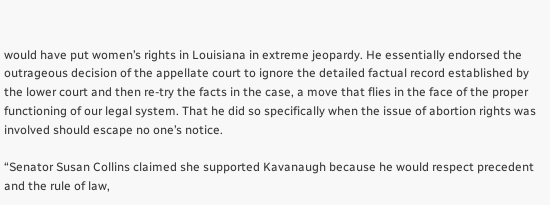would have put women’s rights in Louisiana in extreme jeopardy. He essentially endorsed the outrageous decision of the appellate court to ignore the detailed factual record established by the lower court and then re-try the facts in the case, a move that flies in the face of the proper functioning of our legal system. That he did so specifically when the issue of abortion rights was involved should escape no one’s notice.

“Senator Susan Collins claimed she supported Kavanaugh because he would respect precedent and the rule of law,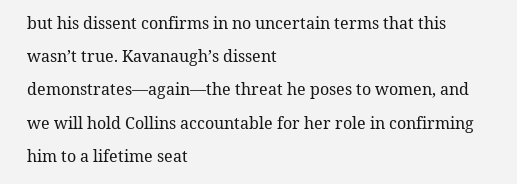but his dissent confirms in no uncertain terms that this wasn’t true. Kavanaugh’s dissent demonstrates—again—the threat he poses to women, and we will hold Collins accountable for her role in confirming him to a lifetime seat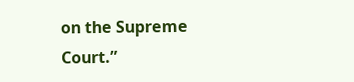on the Supreme Court.”